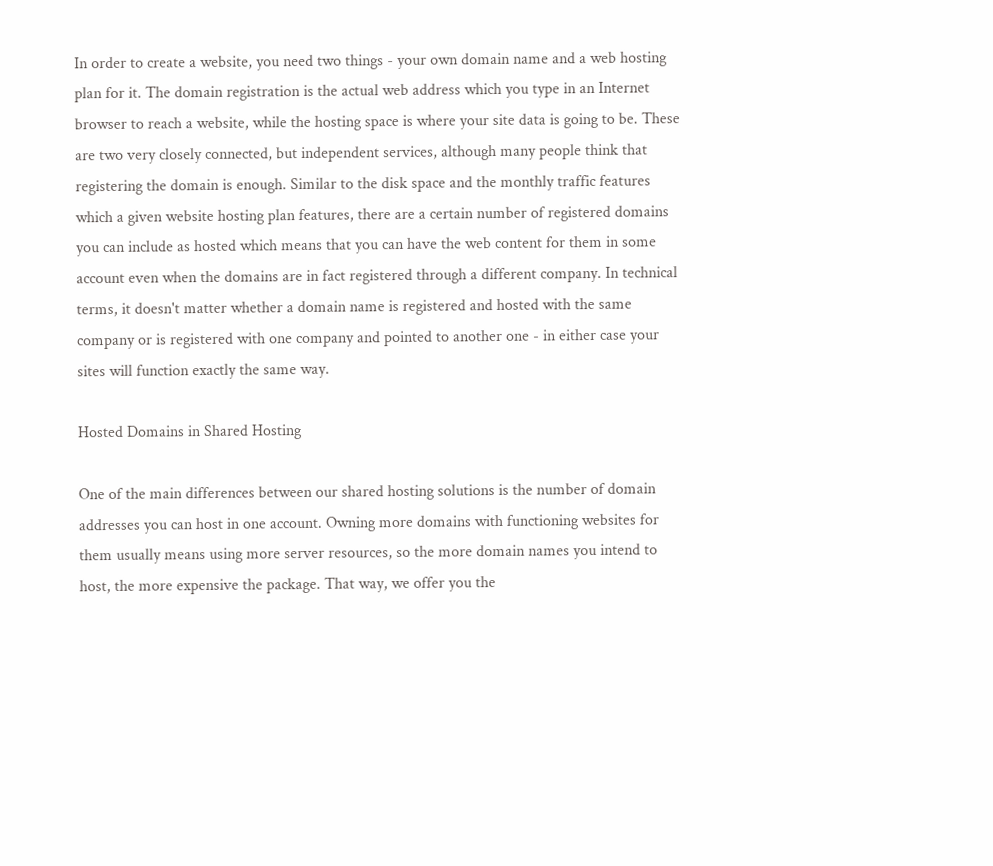In order to create a website, you need two things - your own domain name and a web hosting plan for it. The domain registration is the actual web address which you type in an Internet browser to reach a website, while the hosting space is where your site data is going to be. These are two very closely connected, but independent services, although many people think that registering the domain is enough. Similar to the disk space and the monthly traffic features which a given website hosting plan features, there are a certain number of registered domains you can include as hosted which means that you can have the web content for them in some account even when the domains are in fact registered through a different company. In technical terms, it doesn't matter whether a domain name is registered and hosted with the same company or is registered with one company and pointed to another one - in either case your sites will function exactly the same way.

Hosted Domains in Shared Hosting

One of the main differences between our shared hosting solutions is the number of domain addresses you can host in one account. Owning more domains with functioning websites for them usually means using more server resources, so the more domain names you intend to host, the more expensive the package. That way, we offer you the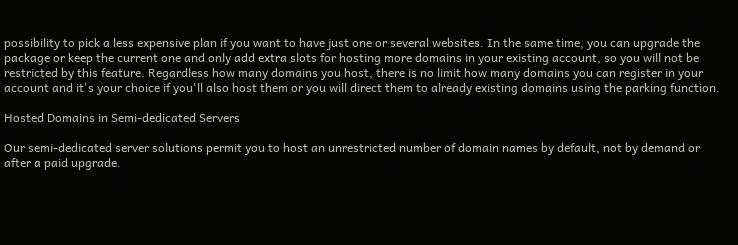possibility to pick a less expensive plan if you want to have just one or several websites. In the same time, you can upgrade the package or keep the current one and only add extra slots for hosting more domains in your existing account, so you will not be restricted by this feature. Regardless how many domains you host, there is no limit how many domains you can register in your account and it's your choice if you'll also host them or you will direct them to already existing domains using the parking function.

Hosted Domains in Semi-dedicated Servers

Our semi-dedicated server solutions permit you to host an unrestricted number of domain names by default, not by demand or after a paid upgrade.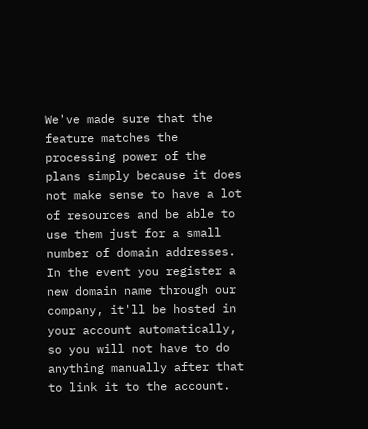We've made sure that the feature matches the processing power of the plans simply because it does not make sense to have a lot of resources and be able to use them just for a small number of domain addresses. In the event you register a new domain name through our company, it'll be hosted in your account automatically, so you will not have to do anything manually after that to link it to the account.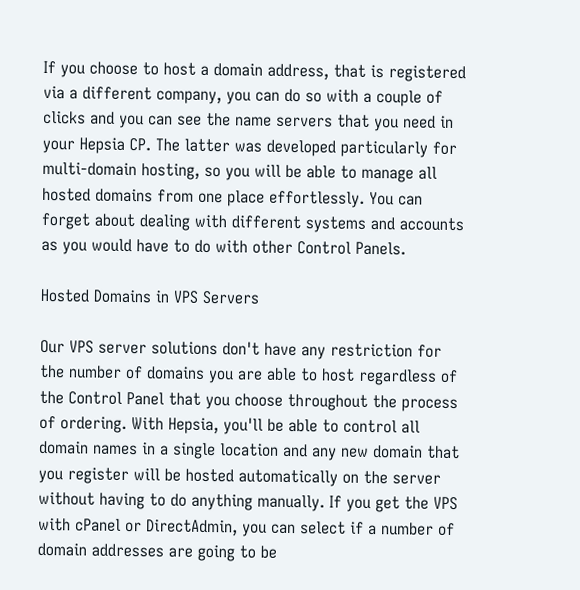If you choose to host a domain address, that is registered via a different company, you can do so with a couple of clicks and you can see the name servers that you need in your Hepsia CP. The latter was developed particularly for multi-domain hosting, so you will be able to manage all hosted domains from one place effortlessly. You can forget about dealing with different systems and accounts as you would have to do with other Control Panels.

Hosted Domains in VPS Servers

Our VPS server solutions don't have any restriction for the number of domains you are able to host regardless of the Control Panel that you choose throughout the process of ordering. With Hepsia, you'll be able to control all domain names in a single location and any new domain that you register will be hosted automatically on the server without having to do anything manually. If you get the VPS with cPanel or DirectAdmin, you can select if a number of domain addresses are going to be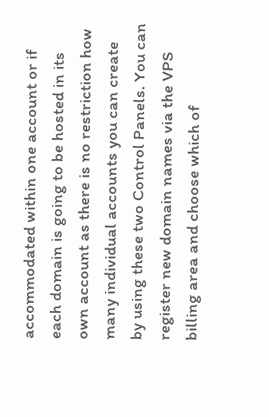accommodated within one account or if each domain is going to be hosted in its own account as there is no restriction how many individual accounts you can create by using these two Control Panels. You can register new domain names via the VPS billing area and choose which of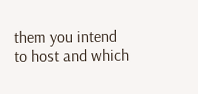them you intend to host and which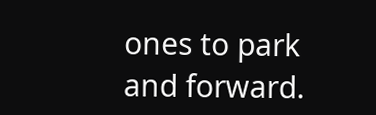ones to park and forward.